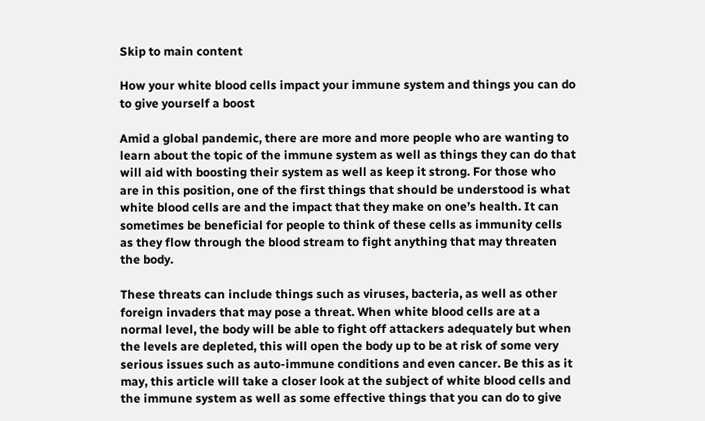Skip to main content

How your white blood cells impact your immune system and things you can do to give yourself a boost

Amid a global pandemic, there are more and more people who are wanting to learn about the topic of the immune system as well as things they can do that will aid with boosting their system as well as keep it strong. For those who are in this position, one of the first things that should be understood is what white blood cells are and the impact that they make on one’s health. It can sometimes be beneficial for people to think of these cells as immunity cells as they flow through the blood stream to fight anything that may threaten the body.

These threats can include things such as viruses, bacteria, as well as other foreign invaders that may pose a threat. When white blood cells are at a normal level, the body will be able to fight off attackers adequately but when the levels are depleted, this will open the body up to be at risk of some very serious issues such as auto-immune conditions and even cancer. Be this as it may, this article will take a closer look at the subject of white blood cells and the immune system as well as some effective things that you can do to give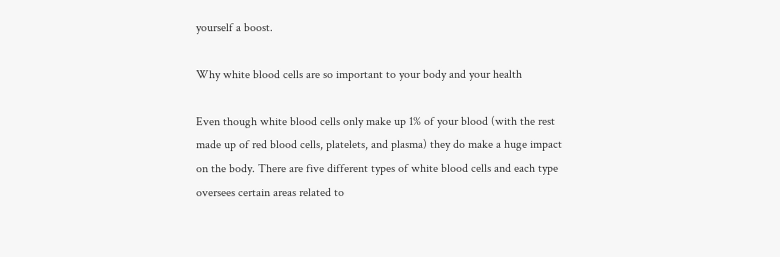yourself a boost.

Why white blood cells are so important to your body and your health

Even though white blood cells only make up 1% of your blood (with the rest made up of red blood cells, platelets, and plasma) they do make a huge impact on the body. There are five different types of white blood cells and each type oversees certain areas related to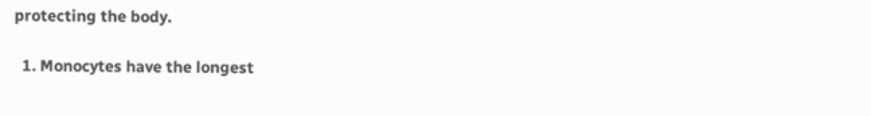protecting the body.

  1. Monocytes have the longest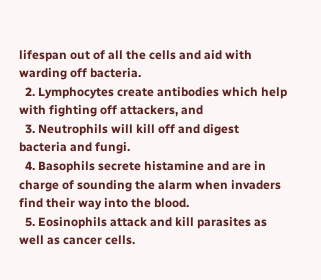lifespan out of all the cells and aid with warding off bacteria.
  2. Lymphocytes create antibodies which help with fighting off attackers, and
  3. Neutrophils will kill off and digest bacteria and fungi.
  4. Basophils secrete histamine and are in charge of sounding the alarm when invaders find their way into the blood.
  5. Eosinophils attack and kill parasites as well as cancer cells.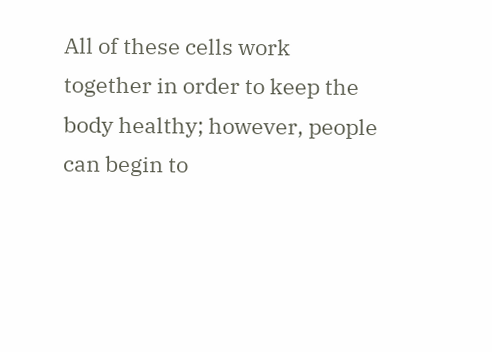All of these cells work together in order to keep the body healthy; however, people can begin to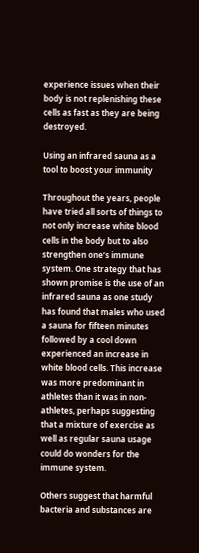experience issues when their body is not replenishing these cells as fast as they are being destroyed.

Using an infrared sauna as a tool to boost your immunity

Throughout the years, people have tried all sorts of things to not only increase white blood cells in the body but to also strengthen one’s immune system. One strategy that has shown promise is the use of an infrared sauna as one study has found that males who used a sauna for fifteen minutes followed by a cool down experienced an increase in white blood cells. This increase was more predominant in athletes than it was in non-athletes, perhaps suggesting that a mixture of exercise as well as regular sauna usage could do wonders for the immune system.

Others suggest that harmful bacteria and substances are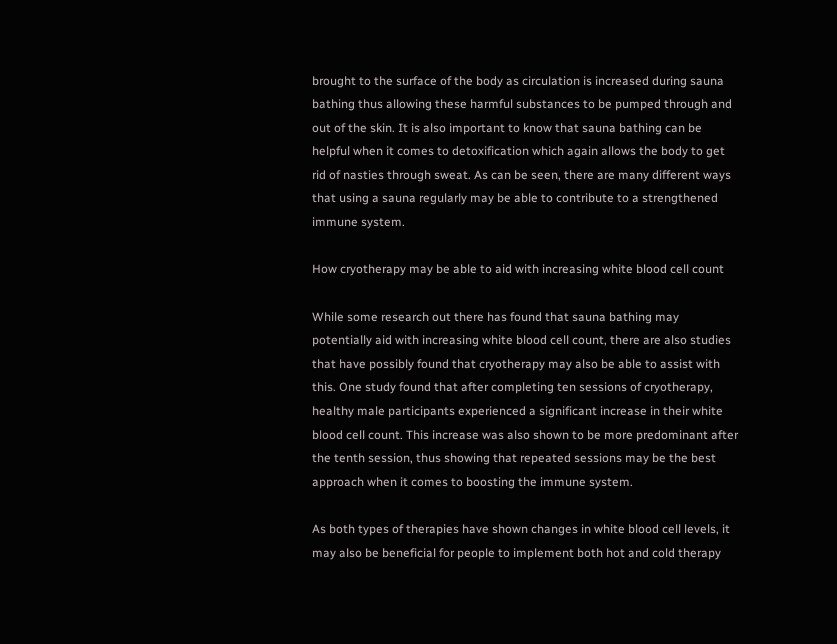brought to the surface of the body as circulation is increased during sauna bathing thus allowing these harmful substances to be pumped through and out of the skin. It is also important to know that sauna bathing can be helpful when it comes to detoxification which again allows the body to get rid of nasties through sweat. As can be seen, there are many different ways that using a sauna regularly may be able to contribute to a strengthened immune system.

How cryotherapy may be able to aid with increasing white blood cell count

While some research out there has found that sauna bathing may potentially aid with increasing white blood cell count, there are also studies that have possibly found that cryotherapy may also be able to assist with this. One study found that after completing ten sessions of cryotherapy, healthy male participants experienced a significant increase in their white blood cell count. This increase was also shown to be more predominant after the tenth session, thus showing that repeated sessions may be the best approach when it comes to boosting the immune system.

As both types of therapies have shown changes in white blood cell levels, it may also be beneficial for people to implement both hot and cold therapy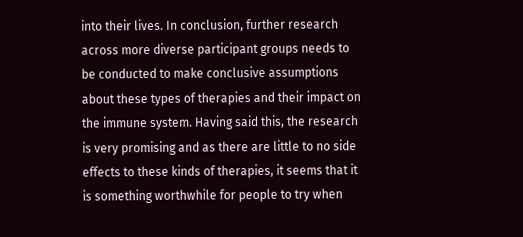into their lives. In conclusion, further research across more diverse participant groups needs to be conducted to make conclusive assumptions about these types of therapies and their impact on the immune system. Having said this, the research is very promising and as there are little to no side effects to these kinds of therapies, it seems that it is something worthwhile for people to try when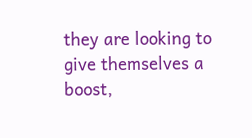they are looking to give themselves a boost,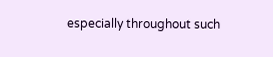especially throughout such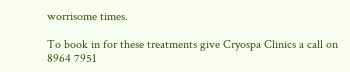worrisome times.

To book in for these treatments give Cryospa Clinics a call on 8964 7951